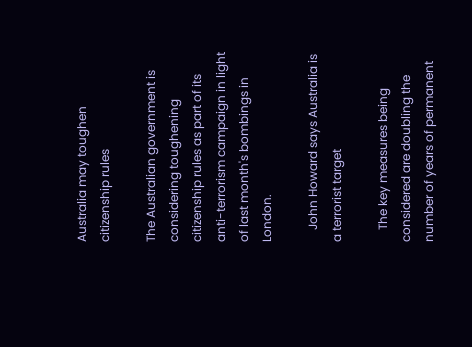Australia may toughen citizenship rules

The Australian government is considering toughening citizenship rules as part of its anti-terrorism campaign in light of last month's bombings in London.

    John Howard says Australia is a terrorist target

    The key measures being considered are doubling the number of years of permanent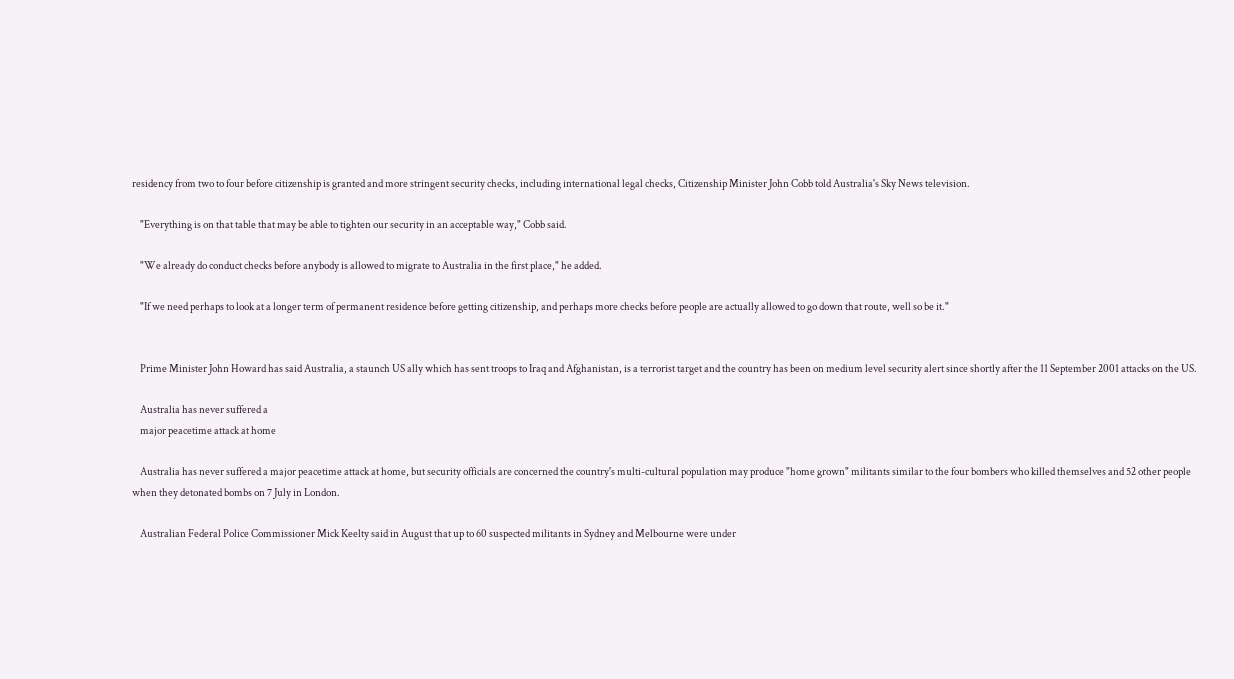residency from two to four before citizenship is granted and more stringent security checks, including international legal checks, Citizenship Minister John Cobb told Australia's Sky News television.

    "Everything is on that table that may be able to tighten our security in an acceptable way," Cobb said.

    "We already do conduct checks before anybody is allowed to migrate to Australia in the first place," he added.

    "If we need perhaps to look at a longer term of permanent residence before getting citizenship, and perhaps more checks before people are actually allowed to go down that route, well so be it."


    Prime Minister John Howard has said Australia, a staunch US ally which has sent troops to Iraq and Afghanistan, is a terrorist target and the country has been on medium level security alert since shortly after the 11 September 2001 attacks on the US.

    Australia has never suffered a
    major peacetime attack at home

    Australia has never suffered a major peacetime attack at home, but security officials are concerned the country's multi-cultural population may produce "home grown" militants similar to the four bombers who killed themselves and 52 other people when they detonated bombs on 7 July in London.

    Australian Federal Police Commissioner Mick Keelty said in August that up to 60 suspected militants in Sydney and Melbourne were under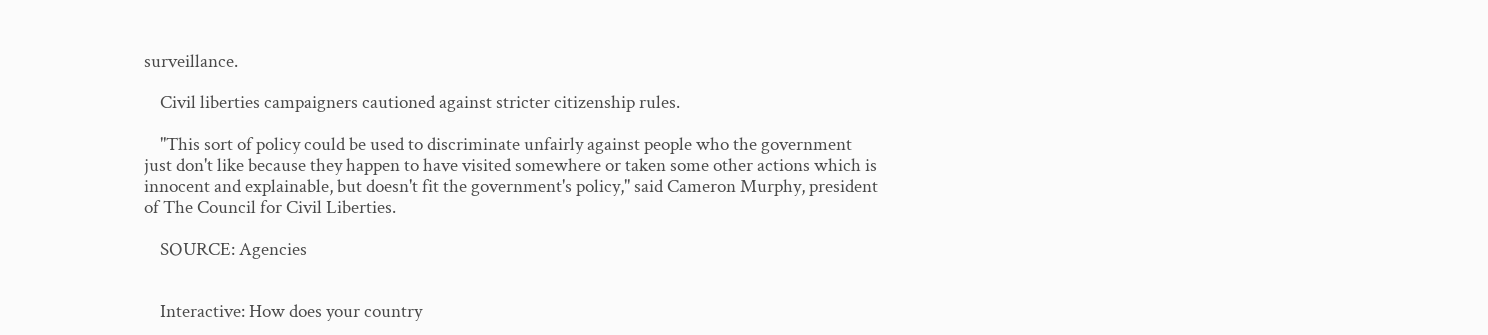surveillance.

    Civil liberties campaigners cautioned against stricter citizenship rules.

    "This sort of policy could be used to discriminate unfairly against people who the government just don't like because they happen to have visited somewhere or taken some other actions which is innocent and explainable, but doesn't fit the government's policy," said Cameron Murphy, president of The Council for Civil Liberties.

    SOURCE: Agencies


    Interactive: How does your country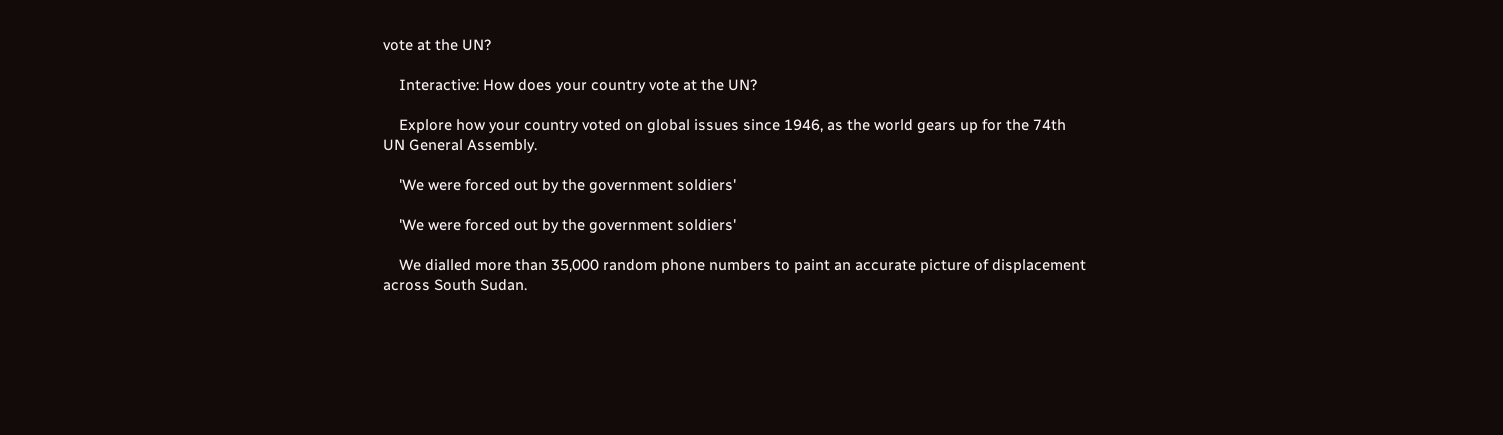vote at the UN?

    Interactive: How does your country vote at the UN?

    Explore how your country voted on global issues since 1946, as the world gears up for the 74th UN General Assembly.

    'We were forced out by the government soldiers'

    'We were forced out by the government soldiers'

    We dialled more than 35,000 random phone numbers to paint an accurate picture of displacement across South Sudan.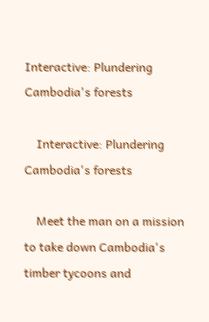Interactive: Plundering Cambodia's forests

    Interactive: Plundering Cambodia's forests

    Meet the man on a mission to take down Cambodia's timber tycoons and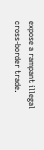expose a rampant illegal cross-border trade.